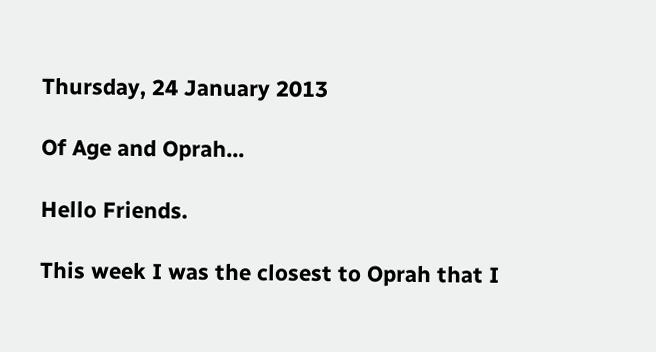Thursday, 24 January 2013

Of Age and Oprah...

Hello Friends.

This week I was the closest to Oprah that I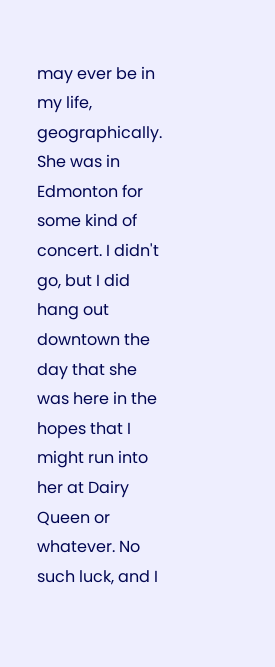may ever be in my life, geographically. She was in Edmonton for some kind of concert. I didn't go, but I did hang out downtown the day that she was here in the hopes that I might run into her at Dairy Queen or whatever. No such luck, and I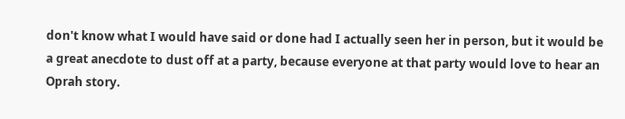don't know what I would have said or done had I actually seen her in person, but it would be a great anecdote to dust off at a party, because everyone at that party would love to hear an Oprah story.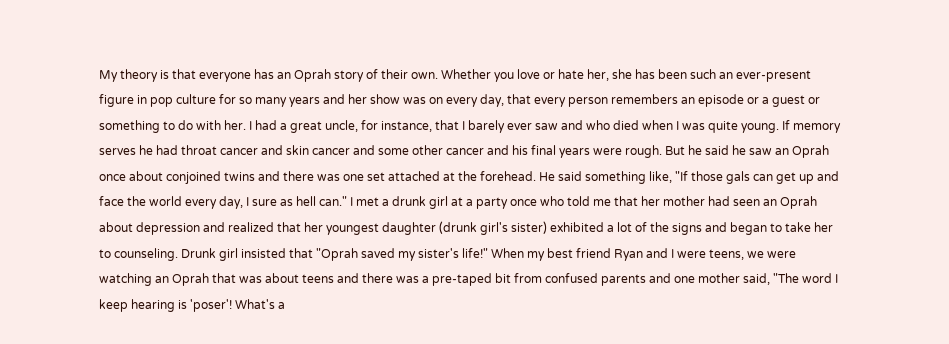My theory is that everyone has an Oprah story of their own. Whether you love or hate her, she has been such an ever-present figure in pop culture for so many years and her show was on every day, that every person remembers an episode or a guest or something to do with her. I had a great uncle, for instance, that I barely ever saw and who died when I was quite young. If memory serves he had throat cancer and skin cancer and some other cancer and his final years were rough. But he said he saw an Oprah once about conjoined twins and there was one set attached at the forehead. He said something like, "If those gals can get up and face the world every day, I sure as hell can." I met a drunk girl at a party once who told me that her mother had seen an Oprah about depression and realized that her youngest daughter (drunk girl's sister) exhibited a lot of the signs and began to take her to counseling. Drunk girl insisted that "Oprah saved my sister's life!" When my best friend Ryan and I were teens, we were watching an Oprah that was about teens and there was a pre-taped bit from confused parents and one mother said, "The word I keep hearing is 'poser'! What's a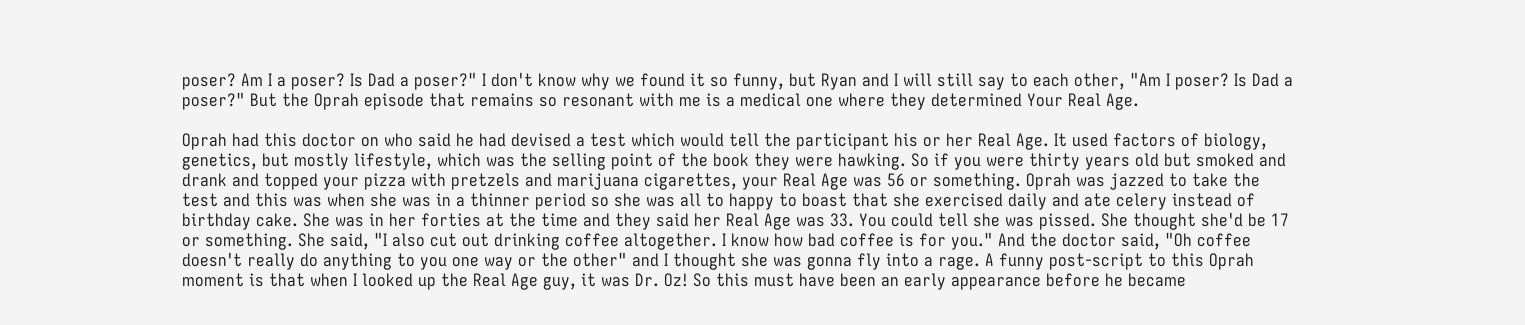poser? Am I a poser? Is Dad a poser?" I don't know why we found it so funny, but Ryan and I will still say to each other, "Am I poser? Is Dad a poser?" But the Oprah episode that remains so resonant with me is a medical one where they determined Your Real Age.

Oprah had this doctor on who said he had devised a test which would tell the participant his or her Real Age. It used factors of biology, genetics, but mostly lifestyle, which was the selling point of the book they were hawking. So if you were thirty years old but smoked and drank and topped your pizza with pretzels and marijuana cigarettes, your Real Age was 56 or something. Oprah was jazzed to take the test and this was when she was in a thinner period so she was all to happy to boast that she exercised daily and ate celery instead of birthday cake. She was in her forties at the time and they said her Real Age was 33. You could tell she was pissed. She thought she'd be 17 or something. She said, "I also cut out drinking coffee altogether. I know how bad coffee is for you." And the doctor said, "Oh coffee doesn't really do anything to you one way or the other" and I thought she was gonna fly into a rage. A funny post-script to this Oprah moment is that when I looked up the Real Age guy, it was Dr. Oz! So this must have been an early appearance before he became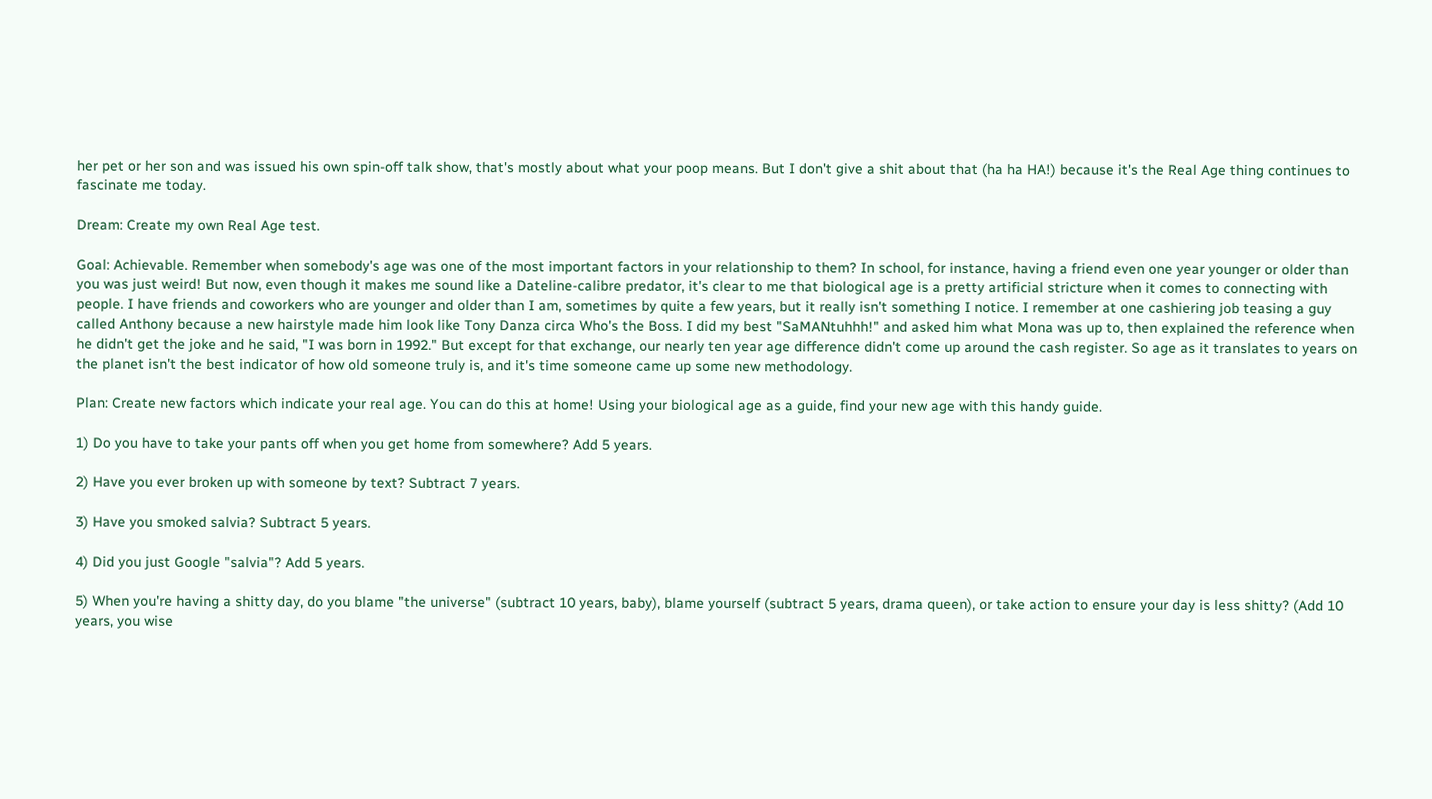her pet or her son and was issued his own spin-off talk show, that's mostly about what your poop means. But I don't give a shit about that (ha ha HA!) because it's the Real Age thing continues to fascinate me today.

Dream: Create my own Real Age test.

Goal: Achievable. Remember when somebody's age was one of the most important factors in your relationship to them? In school, for instance, having a friend even one year younger or older than you was just weird! But now, even though it makes me sound like a Dateline-calibre predator, it's clear to me that biological age is a pretty artificial stricture when it comes to connecting with people. I have friends and coworkers who are younger and older than I am, sometimes by quite a few years, but it really isn't something I notice. I remember at one cashiering job teasing a guy called Anthony because a new hairstyle made him look like Tony Danza circa Who's the Boss. I did my best "SaMANtuhhh!" and asked him what Mona was up to, then explained the reference when he didn't get the joke and he said, "I was born in 1992." But except for that exchange, our nearly ten year age difference didn't come up around the cash register. So age as it translates to years on the planet isn't the best indicator of how old someone truly is, and it's time someone came up some new methodology.

Plan: Create new factors which indicate your real age. You can do this at home! Using your biological age as a guide, find your new age with this handy guide.

1) Do you have to take your pants off when you get home from somewhere? Add 5 years.

2) Have you ever broken up with someone by text? Subtract 7 years.

3) Have you smoked salvia? Subtract 5 years.

4) Did you just Google "salvia"? Add 5 years.

5) When you're having a shitty day, do you blame "the universe" (subtract 10 years, baby), blame yourself (subtract 5 years, drama queen), or take action to ensure your day is less shitty? (Add 10 years, you wise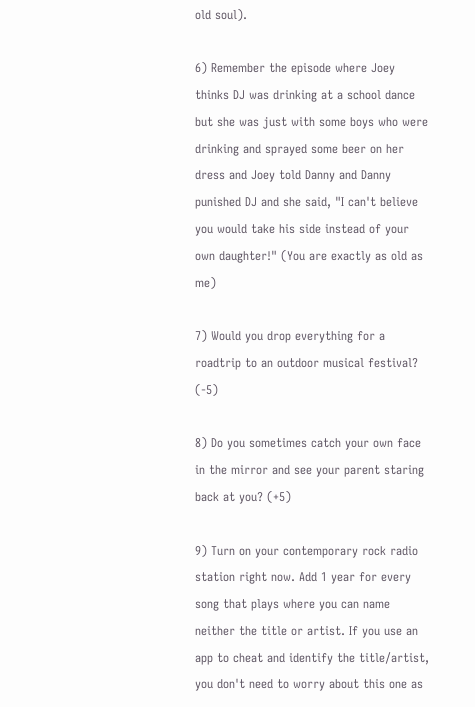old soul).

6) Remember the episode where Joey thinks DJ was drinking at a school dance but she was just with some boys who were drinking and sprayed some beer on her dress and Joey told Danny and Danny punished DJ and she said, "I can't believe you would take his side instead of your own daughter!" (You are exactly as old as me)

7) Would you drop everything for a roadtrip to an outdoor musical festival? (-5)

8) Do you sometimes catch your own face in the mirror and see your parent staring back at you? (+5)

9) Turn on your contemporary rock radio station right now. Add 1 year for every song that plays where you can name neither the title or artist. If you use an app to cheat and identify the title/artist, you don't need to worry about this one as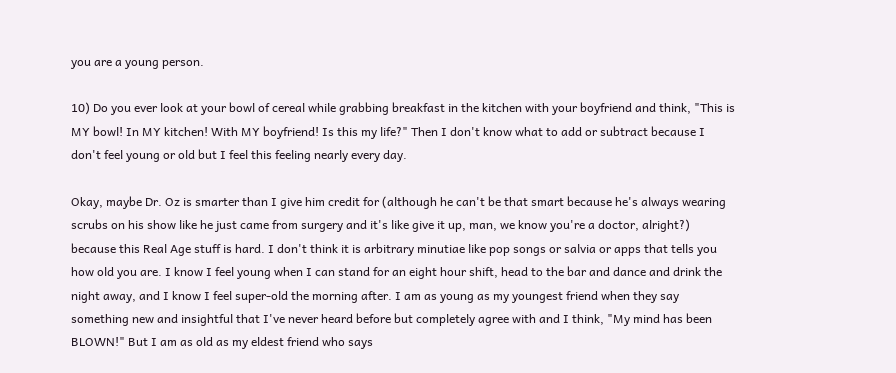you are a young person.

10) Do you ever look at your bowl of cereal while grabbing breakfast in the kitchen with your boyfriend and think, "This is MY bowl! In MY kitchen! With MY boyfriend! Is this my life?" Then I don't know what to add or subtract because I don't feel young or old but I feel this feeling nearly every day.

Okay, maybe Dr. Oz is smarter than I give him credit for (although he can't be that smart because he's always wearing scrubs on his show like he just came from surgery and it's like give it up, man, we know you're a doctor, alright?) because this Real Age stuff is hard. I don't think it is arbitrary minutiae like pop songs or salvia or apps that tells you how old you are. I know I feel young when I can stand for an eight hour shift, head to the bar and dance and drink the night away, and I know I feel super-old the morning after. I am as young as my youngest friend when they say something new and insightful that I've never heard before but completely agree with and I think, "My mind has been BLOWN!" But I am as old as my eldest friend who says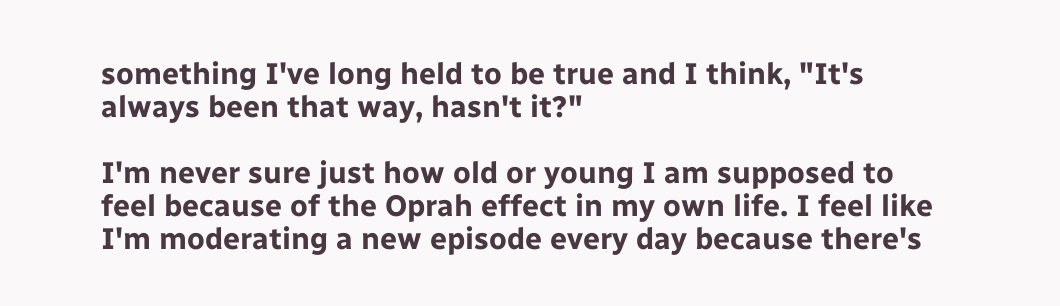something I've long held to be true and I think, "It's always been that way, hasn't it?"

I'm never sure just how old or young I am supposed to feel because of the Oprah effect in my own life. I feel like I'm moderating a new episode every day because there's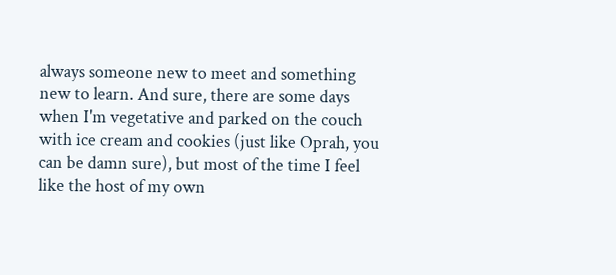always someone new to meet and something new to learn. And sure, there are some days when I'm vegetative and parked on the couch with ice cream and cookies (just like Oprah, you can be damn sure), but most of the time I feel like the host of my own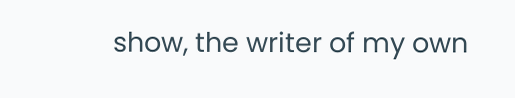show, the writer of my own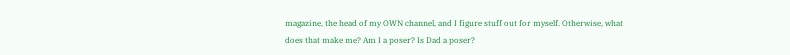magazine, the head of my OWN channel, and I figure stuff out for myself. Otherwise, what does that make me? Am I a poser? Is Dad a poser?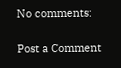No comments:

Post a Comment